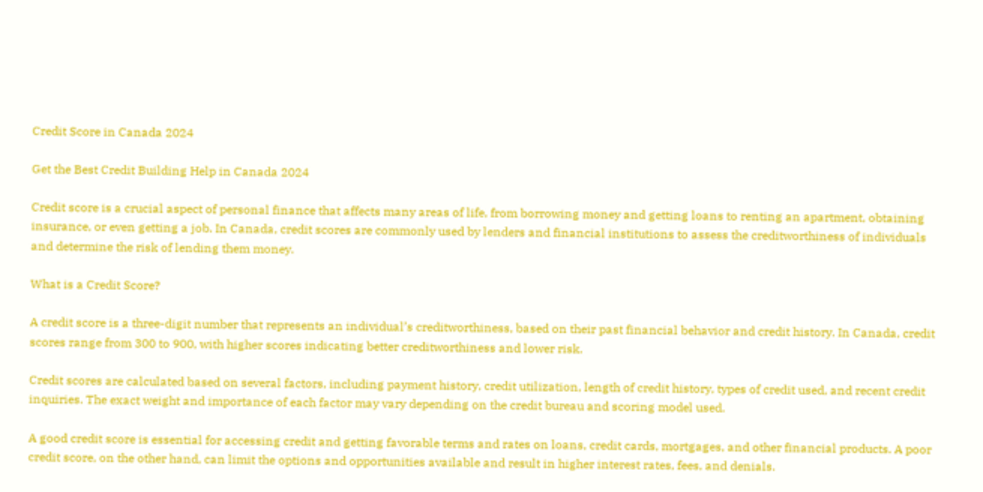Credit Score in Canada 2024

Get the Best Credit Building Help in Canada 2024

Credit score is a crucial aspect of personal finance that affects many areas of life, from borrowing money and getting loans to renting an apartment, obtaining insurance, or even getting a job. In Canada, credit scores are commonly used by lenders and financial institutions to assess the creditworthiness of individuals and determine the risk of lending them money.

What is a Credit Score?

A credit score is a three-digit number that represents an individual’s creditworthiness, based on their past financial behavior and credit history. In Canada, credit scores range from 300 to 900, with higher scores indicating better creditworthiness and lower risk.

Credit scores are calculated based on several factors, including payment history, credit utilization, length of credit history, types of credit used, and recent credit inquiries. The exact weight and importance of each factor may vary depending on the credit bureau and scoring model used.

A good credit score is essential for accessing credit and getting favorable terms and rates on loans, credit cards, mortgages, and other financial products. A poor credit score, on the other hand, can limit the options and opportunities available and result in higher interest rates, fees, and denials.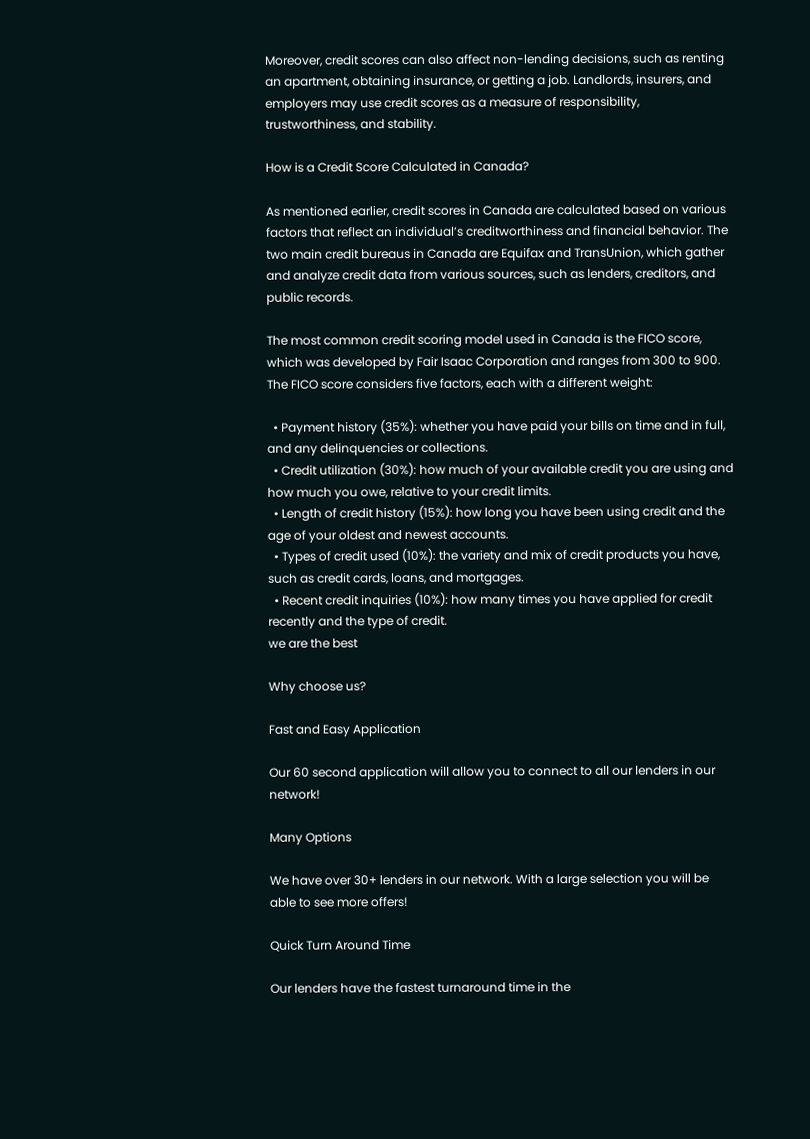Moreover, credit scores can also affect non-lending decisions, such as renting an apartment, obtaining insurance, or getting a job. Landlords, insurers, and employers may use credit scores as a measure of responsibility, trustworthiness, and stability.

How is a Credit Score Calculated in Canada?

As mentioned earlier, credit scores in Canada are calculated based on various factors that reflect an individual’s creditworthiness and financial behavior. The two main credit bureaus in Canada are Equifax and TransUnion, which gather and analyze credit data from various sources, such as lenders, creditors, and public records.

The most common credit scoring model used in Canada is the FICO score, which was developed by Fair Isaac Corporation and ranges from 300 to 900. The FICO score considers five factors, each with a different weight:

  • Payment history (35%): whether you have paid your bills on time and in full, and any delinquencies or collections.
  • Credit utilization (30%): how much of your available credit you are using and how much you owe, relative to your credit limits.
  • Length of credit history (15%): how long you have been using credit and the age of your oldest and newest accounts.
  • Types of credit used (10%): the variety and mix of credit products you have, such as credit cards, loans, and mortgages.
  • Recent credit inquiries (10%): how many times you have applied for credit recently and the type of credit.
we are the best

Why choose us?

Fast and Easy Application

Our 60 second application will allow you to connect to all our lenders in our network!

Many Options

We have over 30+ lenders in our network. With a large selection you will be able to see more offers!

Quick Turn Around Time

Our lenders have the fastest turnaround time in the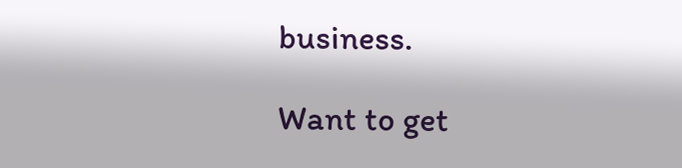business.

Want to get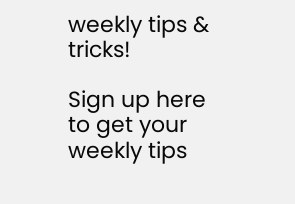weekly tips & tricks!

Sign up here to get your weekly tips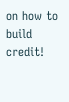on how to build credit!